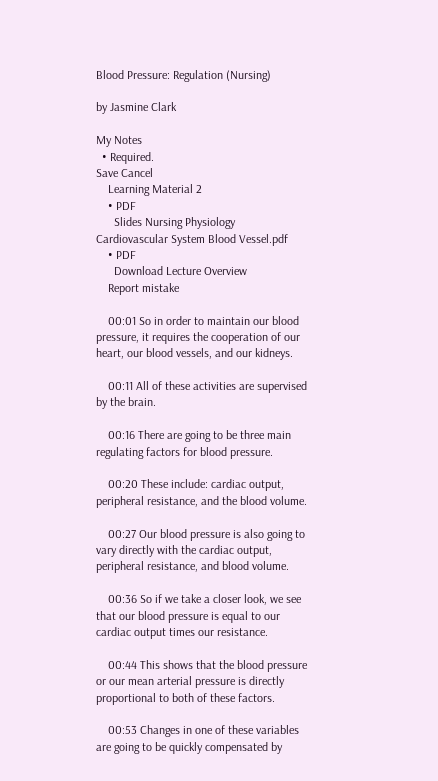Blood Pressure: Regulation (Nursing)

by Jasmine Clark

My Notes
  • Required.
Save Cancel
    Learning Material 2
    • PDF
      Slides Nursing Physiology Cardiovascular System Blood Vessel.pdf
    • PDF
      Download Lecture Overview
    Report mistake

    00:01 So in order to maintain our blood pressure, it requires the cooperation of our heart, our blood vessels, and our kidneys.

    00:11 All of these activities are supervised by the brain.

    00:16 There are going to be three main regulating factors for blood pressure.

    00:20 These include: cardiac output, peripheral resistance, and the blood volume.

    00:27 Our blood pressure is also going to vary directly with the cardiac output, peripheral resistance, and blood volume.

    00:36 So if we take a closer look, we see that our blood pressure is equal to our cardiac output times our resistance.

    00:44 This shows that the blood pressure or our mean arterial pressure is directly proportional to both of these factors.

    00:53 Changes in one of these variables are going to be quickly compensated by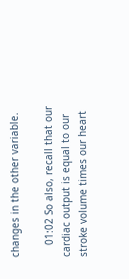changes in the other variable.

    01:02 So also, recall that our cardiac output is equal to our stroke volume times our heart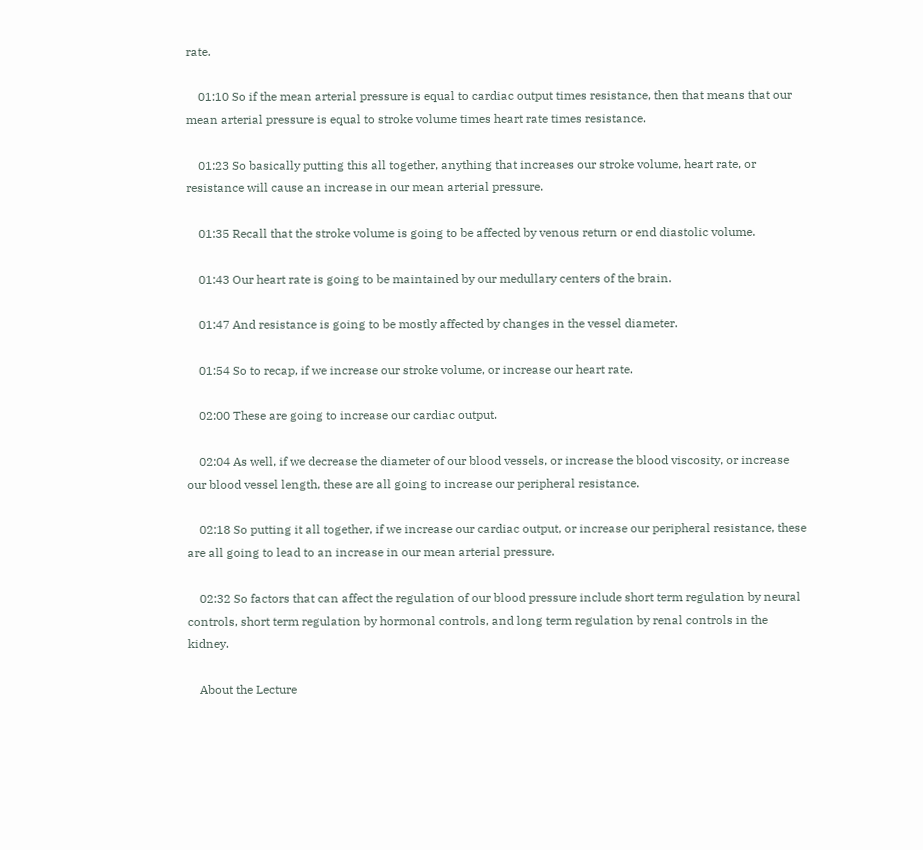rate.

    01:10 So if the mean arterial pressure is equal to cardiac output times resistance, then that means that our mean arterial pressure is equal to stroke volume times heart rate times resistance.

    01:23 So basically putting this all together, anything that increases our stroke volume, heart rate, or resistance will cause an increase in our mean arterial pressure.

    01:35 Recall that the stroke volume is going to be affected by venous return or end diastolic volume.

    01:43 Our heart rate is going to be maintained by our medullary centers of the brain.

    01:47 And resistance is going to be mostly affected by changes in the vessel diameter.

    01:54 So to recap, if we increase our stroke volume, or increase our heart rate.

    02:00 These are going to increase our cardiac output.

    02:04 As well, if we decrease the diameter of our blood vessels, or increase the blood viscosity, or increase our blood vessel length, these are all going to increase our peripheral resistance.

    02:18 So putting it all together, if we increase our cardiac output, or increase our peripheral resistance, these are all going to lead to an increase in our mean arterial pressure.

    02:32 So factors that can affect the regulation of our blood pressure include short term regulation by neural controls, short term regulation by hormonal controls, and long term regulation by renal controls in the kidney.

    About the Lecture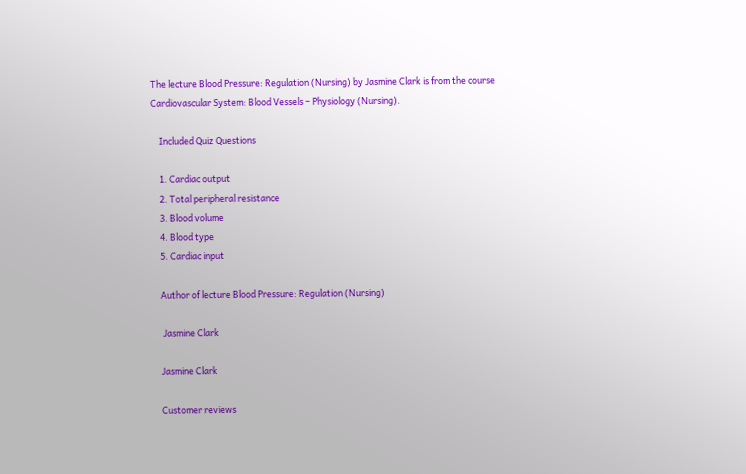The lecture Blood Pressure: Regulation (Nursing) by Jasmine Clark is from the course Cardiovascular System: Blood Vessels – Physiology (Nursing).

    Included Quiz Questions

    1. Cardiac output
    2. Total peripheral resistance
    3. Blood volume
    4. Blood type
    5. Cardiac input

    Author of lecture Blood Pressure: Regulation (Nursing)

     Jasmine Clark

    Jasmine Clark

    Customer reviews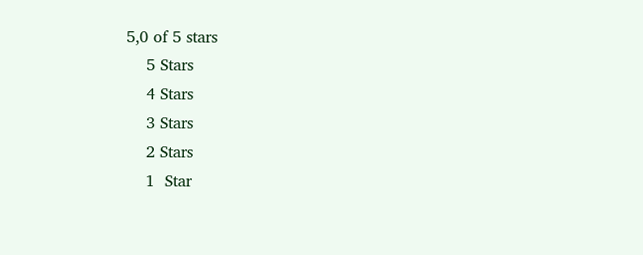5,0 of 5 stars
    5 Stars
    4 Stars
    3 Stars
    2 Stars
    1  Star